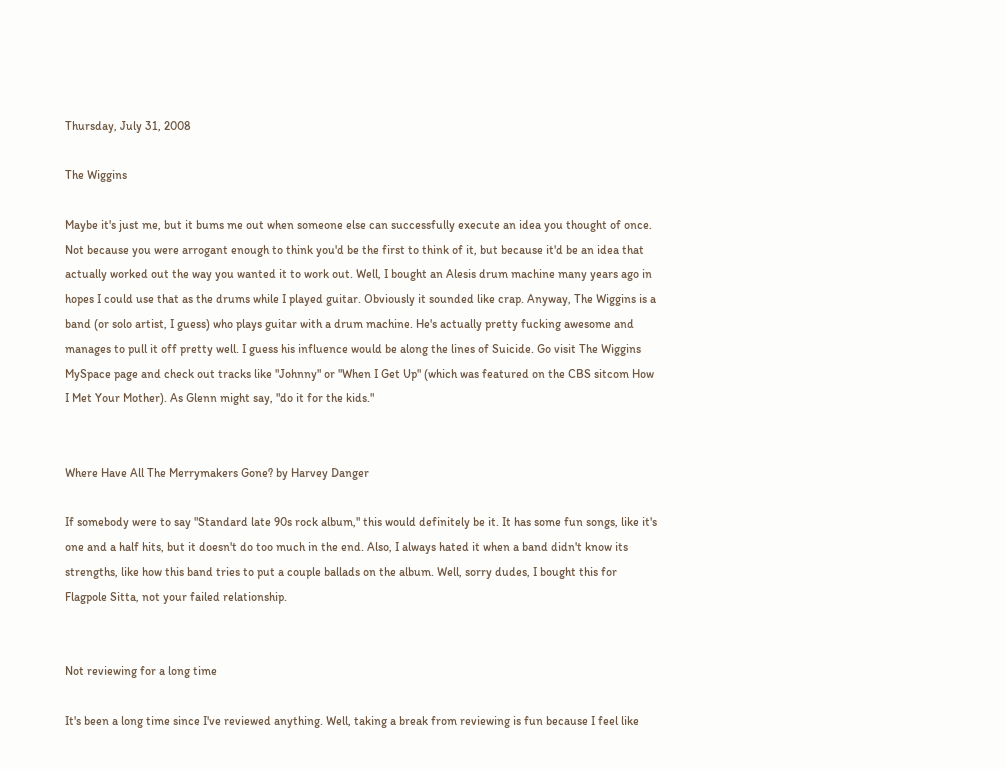Thursday, July 31, 2008

The Wiggins

Maybe it's just me, but it bums me out when someone else can successfully execute an idea you thought of once. Not because you were arrogant enough to think you'd be the first to think of it, but because it'd be an idea that actually worked out the way you wanted it to work out. Well, I bought an Alesis drum machine many years ago in hopes I could use that as the drums while I played guitar. Obviously it sounded like crap. Anyway, The Wiggins is a band (or solo artist, I guess) who plays guitar with a drum machine. He's actually pretty fucking awesome and manages to pull it off pretty well. I guess his influence would be along the lines of Suicide. Go visit The Wiggins MySpace page and check out tracks like "Johnny" or "When I Get Up" (which was featured on the CBS sitcom How I Met Your Mother). As Glenn might say, "do it for the kids."


Where Have All The Merrymakers Gone? by Harvey Danger

If somebody were to say "Standard late 90s rock album," this would definitely be it. It has some fun songs, like it's one and a half hits, but it doesn't do too much in the end. Also, I always hated it when a band didn't know its strengths, like how this band tries to put a couple ballads on the album. Well, sorry dudes, I bought this for Flagpole Sitta, not your failed relationship.


Not reviewing for a long time

It's been a long time since I've reviewed anything. Well, taking a break from reviewing is fun because I feel like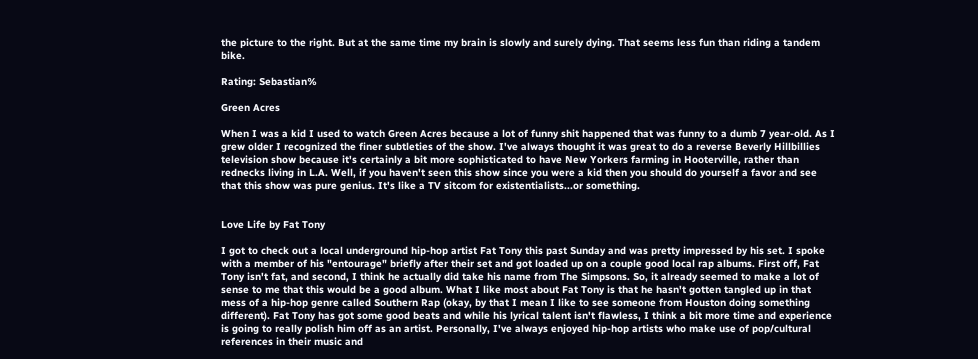the picture to the right. But at the same time my brain is slowly and surely dying. That seems less fun than riding a tandem bike.

Rating: Sebastian%

Green Acres

When I was a kid I used to watch Green Acres because a lot of funny shit happened that was funny to a dumb 7 year-old. As I grew older I recognized the finer subtleties of the show. I've always thought it was great to do a reverse Beverly Hillbillies television show because it's certainly a bit more sophisticated to have New Yorkers farming in Hooterville, rather than rednecks living in L.A. Well, if you haven't seen this show since you were a kid then you should do yourself a favor and see that this show was pure genius. It's like a TV sitcom for existentialists...or something.


Love Life by Fat Tony

I got to check out a local underground hip-hop artist Fat Tony this past Sunday and was pretty impressed by his set. I spoke with a member of his "entourage" briefly after their set and got loaded up on a couple good local rap albums. First off, Fat Tony isn't fat, and second, I think he actually did take his name from The Simpsons. So, it already seemed to make a lot of sense to me that this would be a good album. What I like most about Fat Tony is that he hasn't gotten tangled up in that mess of a hip-hop genre called Southern Rap (okay, by that I mean I like to see someone from Houston doing something different). Fat Tony has got some good beats and while his lyrical talent isn't flawless, I think a bit more time and experience is going to really polish him off as an artist. Personally, I've always enjoyed hip-hop artists who make use of pop/cultural references in their music and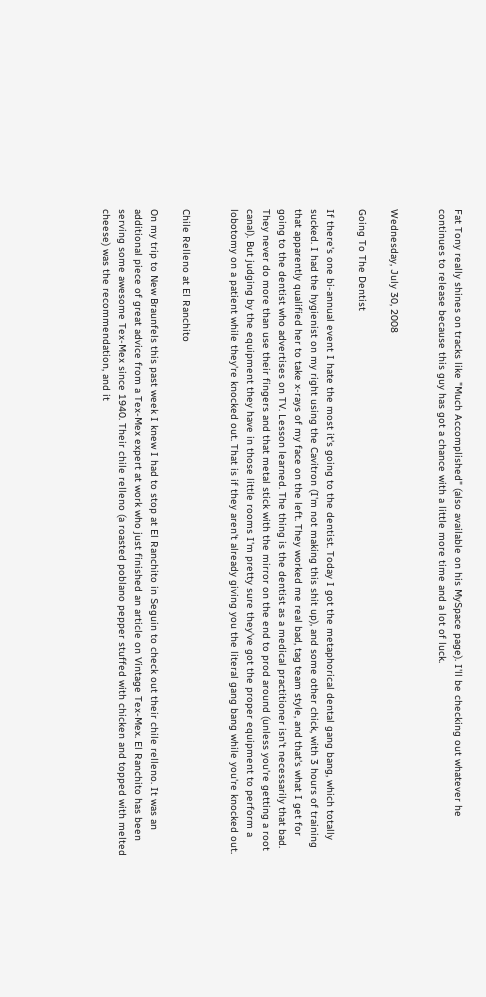Fat Tony really shines on tracks like "Much Accomplished" (also available on his MySpace page). I'll be checking out whatever he continues to release because this guy has got a chance with a little more time and a lot of luck.


Wednesday, July 30, 2008

Going To The Dentist

If there's one bi-annual event I hate the most it's going to the dentist. Today I got the metaphorical dental gang bang, which totally sucked. I had the hygienist on my right using the Cavitron (I'm not making this shit up), and some other chick, with 3 hours of training that apparently qualified her to take x-rays of my face on the left. They worked me real bad, tag team style, and that's what I get for going to the dentist who advertises on TV. Lesson learned. The thing is the dentist as a medical practitioner isn't necessarily that bad. They never do more than use their fingers and that metal stick with the mirror on the end to prod around (unless you're getting a root canal). But judging by the equipment they have in those little rooms I'm pretty sure they've got the proper equipment to perform a lobotomy on a patient while they're knocked out. That is if they aren't already giving you the literal gang bang while you're knocked out.


Chile Relleno at El Ranchito

On my trip to New Braunfels this past week I knew I had to stop at El Ranchito in Seguin to check out their chile relleno. It was an additional piece of great advice from a Tex-Mex expert at work who just finished an article on Vintage Tex-Mex. El Ranchito has been serving some awesome Tex-Mex since 1940. Their chile relleno (a roasted poblano pepper stuffed with chicken and topped with melted cheese) was the recommendation, and it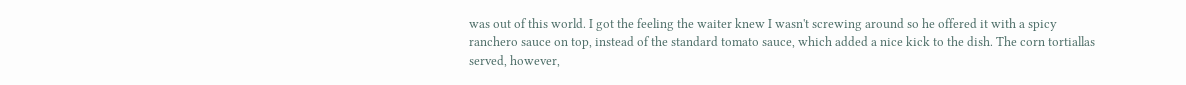was out of this world. I got the feeling the waiter knew I wasn't screwing around so he offered it with a spicy ranchero sauce on top, instead of the standard tomato sauce, which added a nice kick to the dish. The corn tortiallas served, however,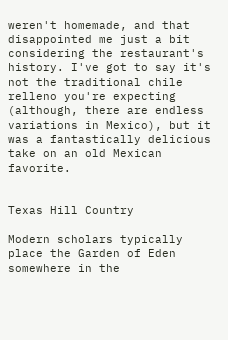weren't homemade, and that disappointed me just a bit considering the restaurant's history. I've got to say it's not the traditional chile relleno you're expecting (although, there are endless variations in Mexico), but it was a fantastically delicious take on an old Mexican favorite.


Texas Hill Country

Modern scholars typically place the Garden of Eden somewhere in the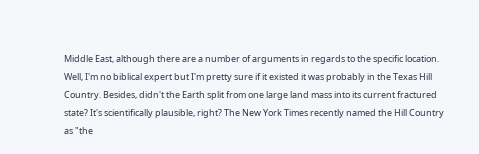Middle East, although there are a number of arguments in regards to the specific location. Well, I'm no biblical expert but I'm pretty sure if it existed it was probably in the Texas Hill Country. Besides, didn't the Earth split from one large land mass into its current fractured state? It's scientifically plausible, right? The New York Times recently named the Hill Country as "the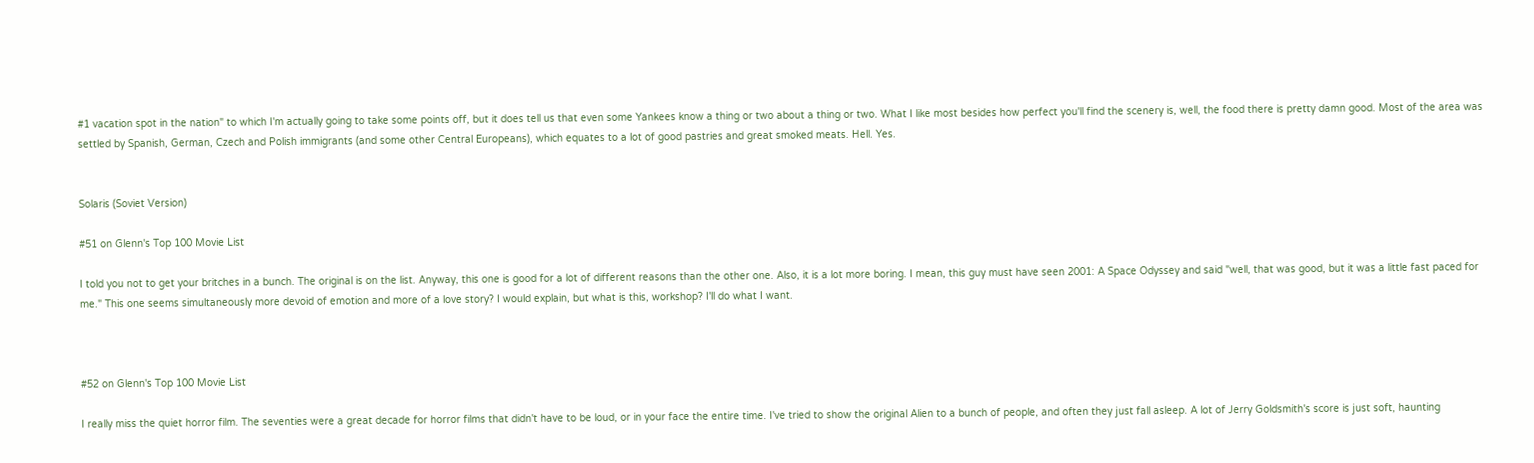#1 vacation spot in the nation" to which I'm actually going to take some points off, but it does tell us that even some Yankees know a thing or two about a thing or two. What I like most besides how perfect you'll find the scenery is, well, the food there is pretty damn good. Most of the area was settled by Spanish, German, Czech and Polish immigrants (and some other Central Europeans), which equates to a lot of good pastries and great smoked meats. Hell. Yes.


Solaris (Soviet Version)

#51 on Glenn's Top 100 Movie List

I told you not to get your britches in a bunch. The original is on the list. Anyway, this one is good for a lot of different reasons than the other one. Also, it is a lot more boring. I mean, this guy must have seen 2001: A Space Odyssey and said "well, that was good, but it was a little fast paced for me." This one seems simultaneously more devoid of emotion and more of a love story? I would explain, but what is this, workshop? I'll do what I want.



#52 on Glenn's Top 100 Movie List

I really miss the quiet horror film. The seventies were a great decade for horror films that didn't have to be loud, or in your face the entire time. I've tried to show the original Alien to a bunch of people, and often they just fall asleep. A lot of Jerry Goldsmith's score is just soft, haunting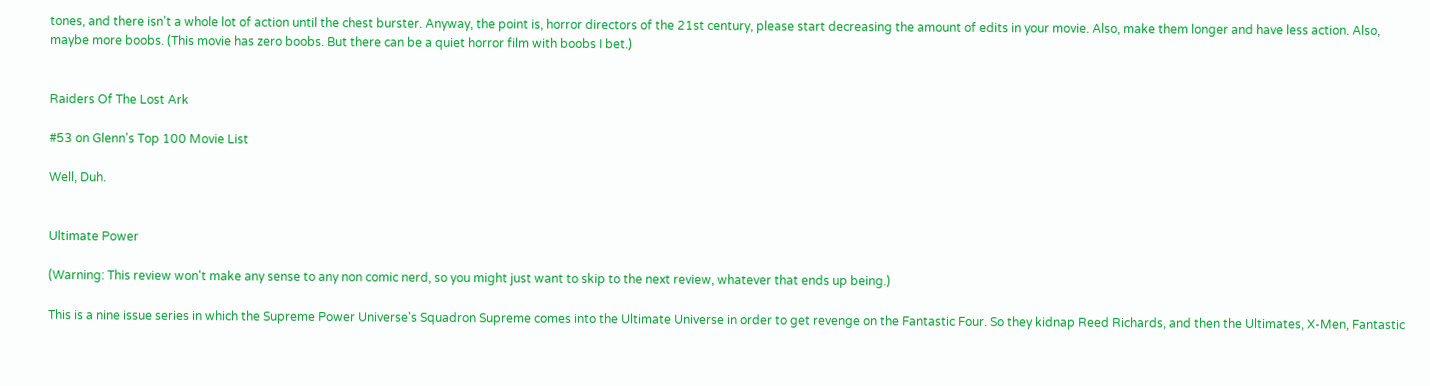tones, and there isn't a whole lot of action until the chest burster. Anyway, the point is, horror directors of the 21st century, please start decreasing the amount of edits in your movie. Also, make them longer and have less action. Also, maybe more boobs. (This movie has zero boobs. But there can be a quiet horror film with boobs I bet.)


Raiders Of The Lost Ark

#53 on Glenn's Top 100 Movie List

Well, Duh.


Ultimate Power

(Warning: This review won't make any sense to any non comic nerd, so you might just want to skip to the next review, whatever that ends up being.)

This is a nine issue series in which the Supreme Power Universe's Squadron Supreme comes into the Ultimate Universe in order to get revenge on the Fantastic Four. So they kidnap Reed Richards, and then the Ultimates, X-Men, Fantastic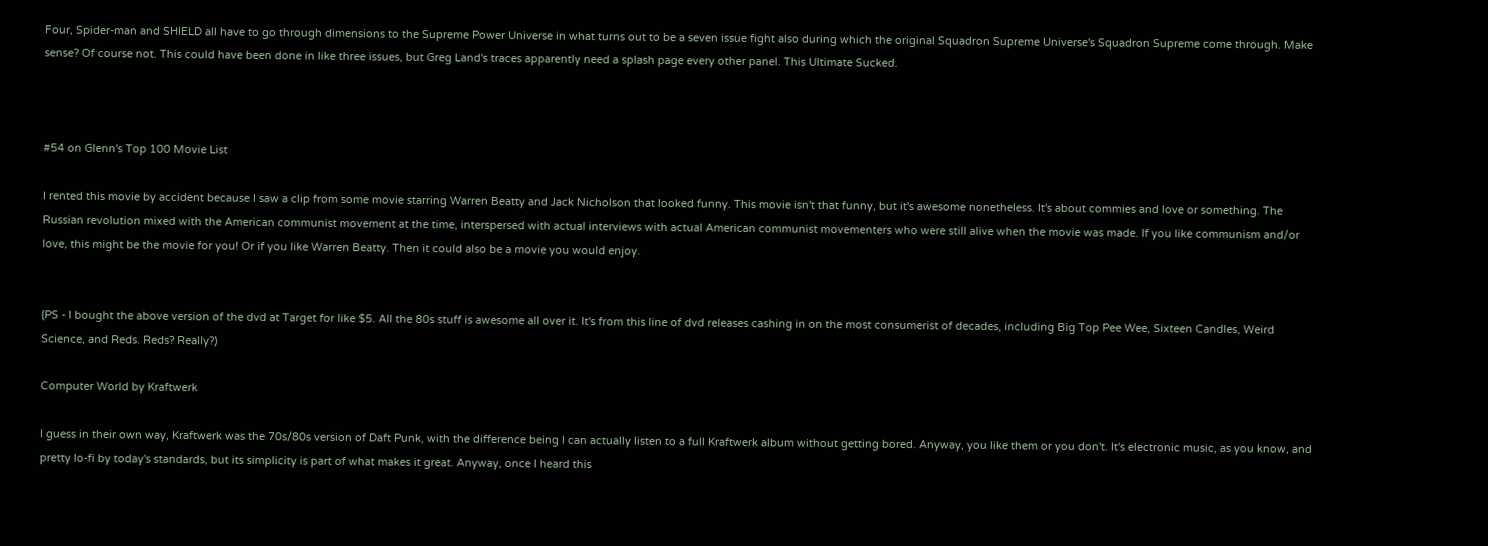Four, Spider-man and SHIELD all have to go through dimensions to the Supreme Power Universe in what turns out to be a seven issue fight also during which the original Squadron Supreme Universe's Squadron Supreme come through. Make sense? Of course not. This could have been done in like three issues, but Greg Land's traces apparently need a splash page every other panel. This Ultimate Sucked.



#54 on Glenn's Top 100 Movie List

I rented this movie by accident because I saw a clip from some movie starring Warren Beatty and Jack Nicholson that looked funny. This movie isn't that funny, but it's awesome nonetheless. It's about commies and love or something. The Russian revolution mixed with the American communist movement at the time, interspersed with actual interviews with actual American communist movementers who were still alive when the movie was made. If you like communism and/or love, this might be the movie for you! Or if you like Warren Beatty. Then it could also be a movie you would enjoy.


(PS - I bought the above version of the dvd at Target for like $5. All the 80s stuff is awesome all over it. It's from this line of dvd releases cashing in on the most consumerist of decades, including Big Top Pee Wee, Sixteen Candles, Weird Science, and Reds. Reds? Really?)

Computer World by Kraftwerk

I guess in their own way, Kraftwerk was the 70s/80s version of Daft Punk, with the difference being I can actually listen to a full Kraftwerk album without getting bored. Anyway, you like them or you don't. It's electronic music, as you know, and pretty lo-fi by today's standards, but its simplicity is part of what makes it great. Anyway, once I heard this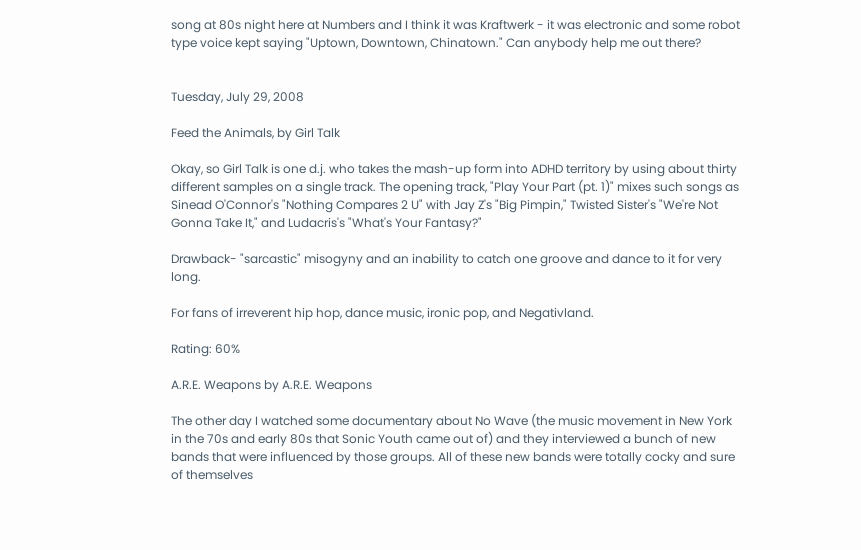song at 80s night here at Numbers and I think it was Kraftwerk - it was electronic and some robot type voice kept saying "Uptown, Downtown, Chinatown." Can anybody help me out there?


Tuesday, July 29, 2008

Feed the Animals, by Girl Talk

Okay, so Girl Talk is one d.j. who takes the mash-up form into ADHD territory by using about thirty different samples on a single track. The opening track, "Play Your Part (pt. 1)" mixes such songs as Sinead O'Connor's "Nothing Compares 2 U" with Jay Z's "Big Pimpin," Twisted Sister's "We're Not Gonna Take It," and Ludacris's "What's Your Fantasy?"

Drawback- "sarcastic" misogyny and an inability to catch one groove and dance to it for very long.

For fans of irreverent hip hop, dance music, ironic pop, and Negativland.

Rating: 60%

A.R.E. Weapons by A.R.E. Weapons

The other day I watched some documentary about No Wave (the music movement in New York in the 70s and early 80s that Sonic Youth came out of) and they interviewed a bunch of new bands that were influenced by those groups. All of these new bands were totally cocky and sure of themselves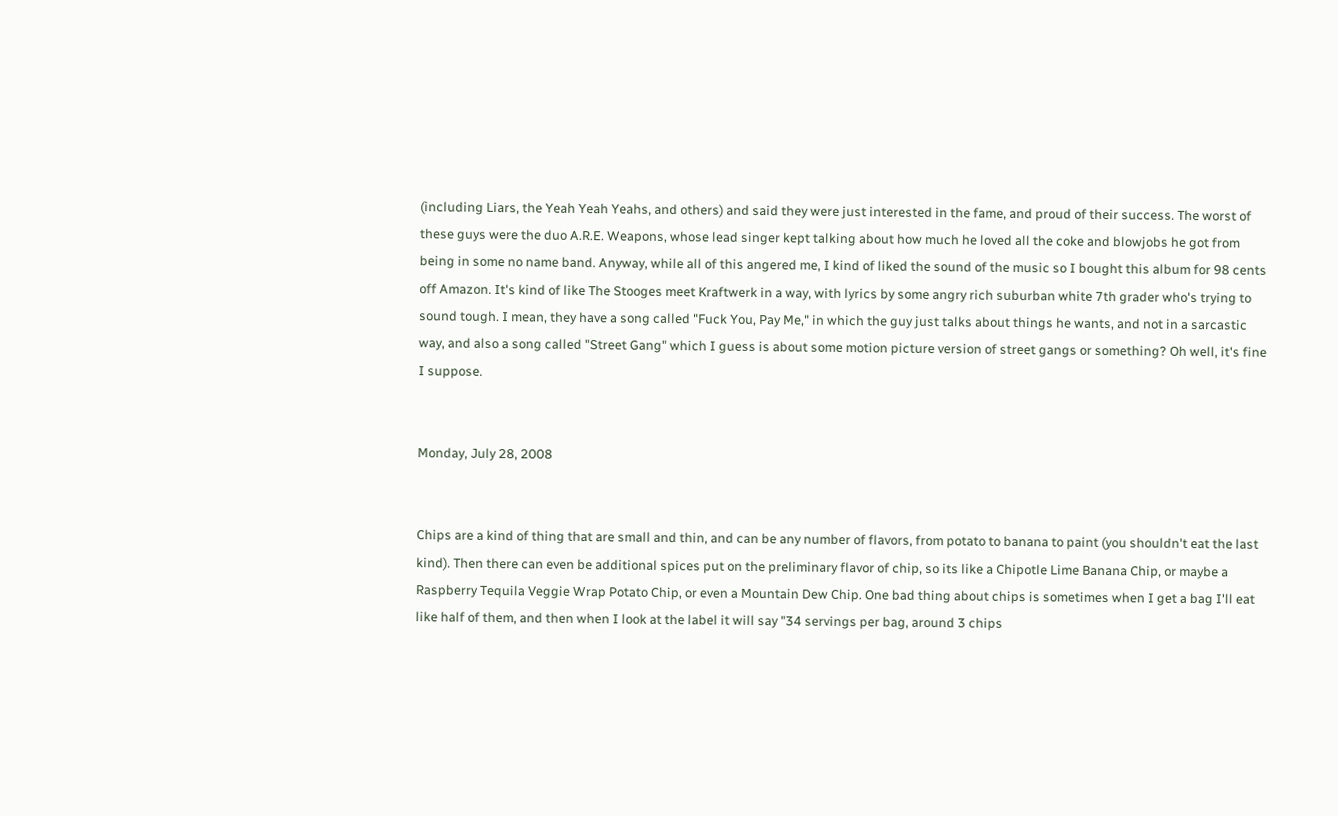(including Liars, the Yeah Yeah Yeahs, and others) and said they were just interested in the fame, and proud of their success. The worst of these guys were the duo A.R.E. Weapons, whose lead singer kept talking about how much he loved all the coke and blowjobs he got from being in some no name band. Anyway, while all of this angered me, I kind of liked the sound of the music so I bought this album for 98 cents off Amazon. It's kind of like The Stooges meet Kraftwerk in a way, with lyrics by some angry rich suburban white 7th grader who's trying to sound tough. I mean, they have a song called "Fuck You, Pay Me," in which the guy just talks about things he wants, and not in a sarcastic way, and also a song called "Street Gang" which I guess is about some motion picture version of street gangs or something? Oh well, it's fine I suppose.


Monday, July 28, 2008


Chips are a kind of thing that are small and thin, and can be any number of flavors, from potato to banana to paint (you shouldn't eat the last kind). Then there can even be additional spices put on the preliminary flavor of chip, so its like a Chipotle Lime Banana Chip, or maybe a Raspberry Tequila Veggie Wrap Potato Chip, or even a Mountain Dew Chip. One bad thing about chips is sometimes when I get a bag I'll eat like half of them, and then when I look at the label it will say "34 servings per bag, around 3 chips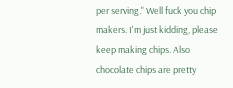per serving." Well fuck you chip makers. I'm just kidding, please keep making chips. Also chocolate chips are pretty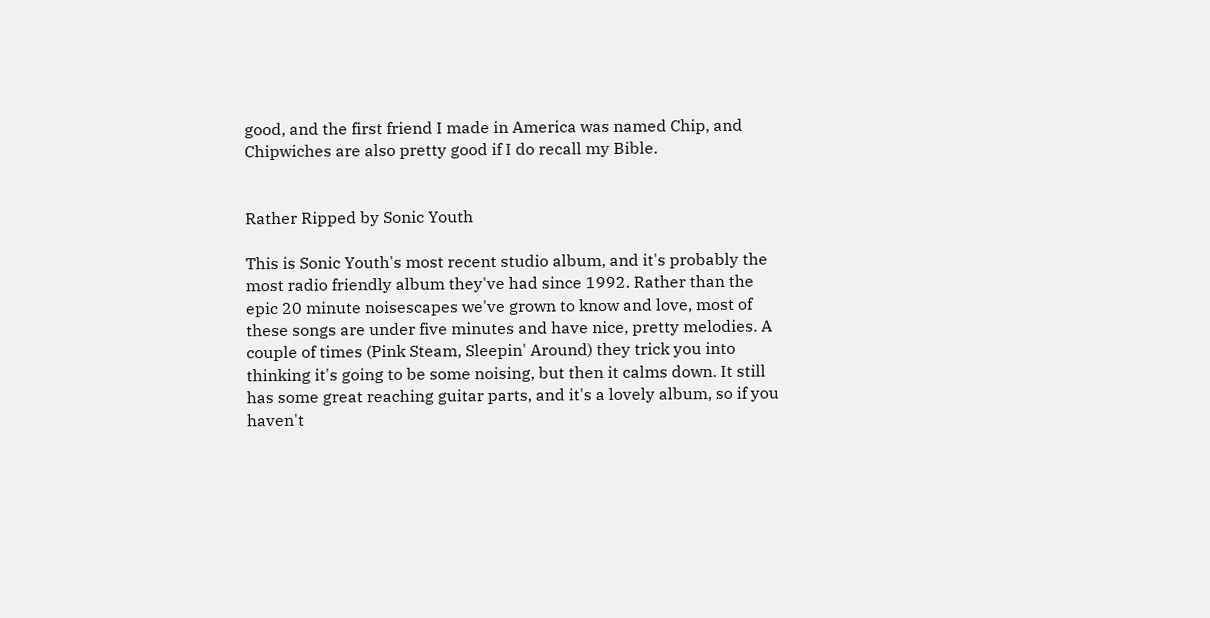good, and the first friend I made in America was named Chip, and Chipwiches are also pretty good if I do recall my Bible.


Rather Ripped by Sonic Youth

This is Sonic Youth's most recent studio album, and it's probably the most radio friendly album they've had since 1992. Rather than the epic 20 minute noisescapes we've grown to know and love, most of these songs are under five minutes and have nice, pretty melodies. A couple of times (Pink Steam, Sleepin' Around) they trick you into thinking it's going to be some noising, but then it calms down. It still has some great reaching guitar parts, and it's a lovely album, so if you haven't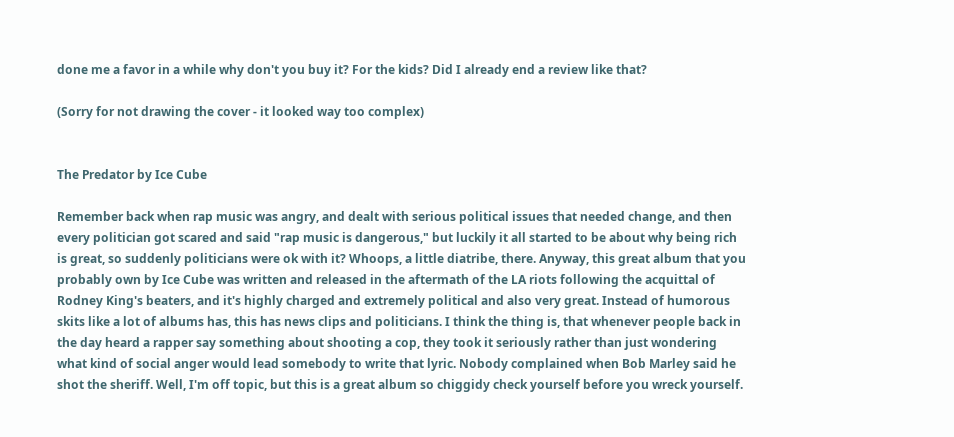done me a favor in a while why don't you buy it? For the kids? Did I already end a review like that?

(Sorry for not drawing the cover - it looked way too complex)


The Predator by Ice Cube

Remember back when rap music was angry, and dealt with serious political issues that needed change, and then every politician got scared and said "rap music is dangerous," but luckily it all started to be about why being rich is great, so suddenly politicians were ok with it? Whoops, a little diatribe, there. Anyway, this great album that you probably own by Ice Cube was written and released in the aftermath of the LA riots following the acquittal of Rodney King's beaters, and it's highly charged and extremely political and also very great. Instead of humorous skits like a lot of albums has, this has news clips and politicians. I think the thing is, that whenever people back in the day heard a rapper say something about shooting a cop, they took it seriously rather than just wondering what kind of social anger would lead somebody to write that lyric. Nobody complained when Bob Marley said he shot the sheriff. Well, I'm off topic, but this is a great album so chiggidy check yourself before you wreck yourself.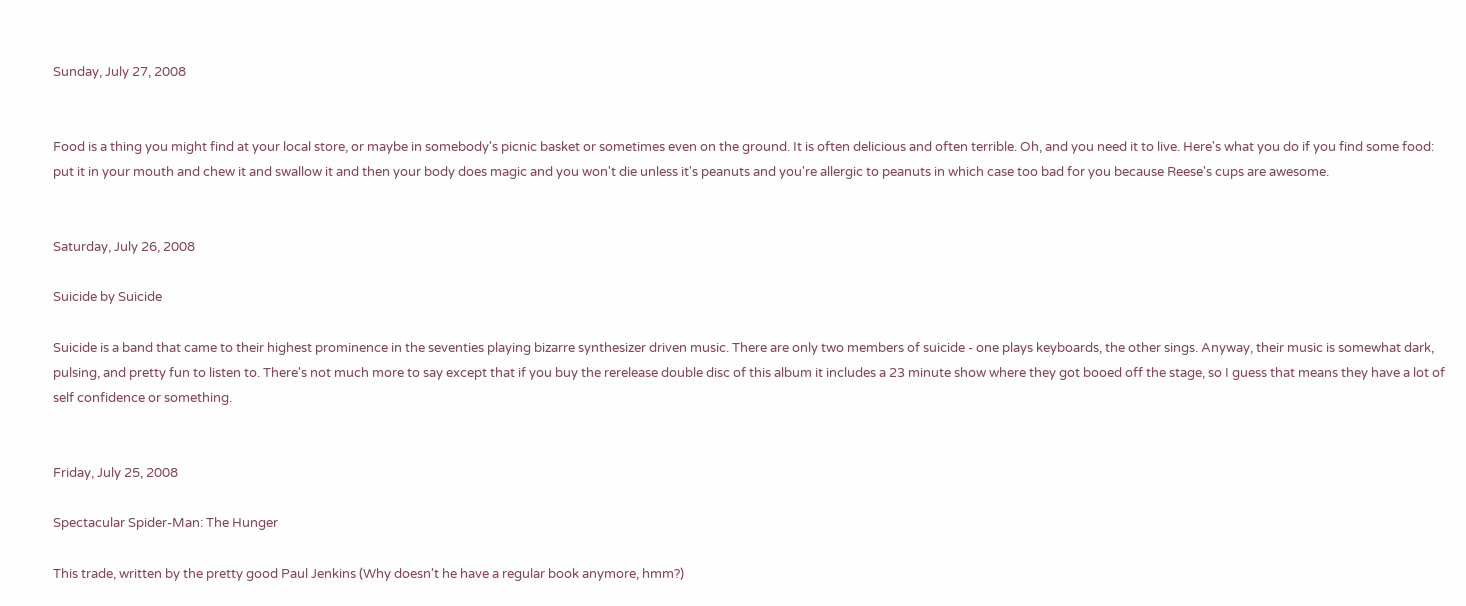Sunday, July 27, 2008


Food is a thing you might find at your local store, or maybe in somebody's picnic basket or sometimes even on the ground. It is often delicious and often terrible. Oh, and you need it to live. Here's what you do if you find some food: put it in your mouth and chew it and swallow it and then your body does magic and you won't die unless it's peanuts and you're allergic to peanuts in which case too bad for you because Reese's cups are awesome.


Saturday, July 26, 2008

Suicide by Suicide

Suicide is a band that came to their highest prominence in the seventies playing bizarre synthesizer driven music. There are only two members of suicide - one plays keyboards, the other sings. Anyway, their music is somewhat dark, pulsing, and pretty fun to listen to. There's not much more to say except that if you buy the rerelease double disc of this album it includes a 23 minute show where they got booed off the stage, so I guess that means they have a lot of self confidence or something.


Friday, July 25, 2008

Spectacular Spider-Man: The Hunger

This trade, written by the pretty good Paul Jenkins (Why doesn't he have a regular book anymore, hmm?)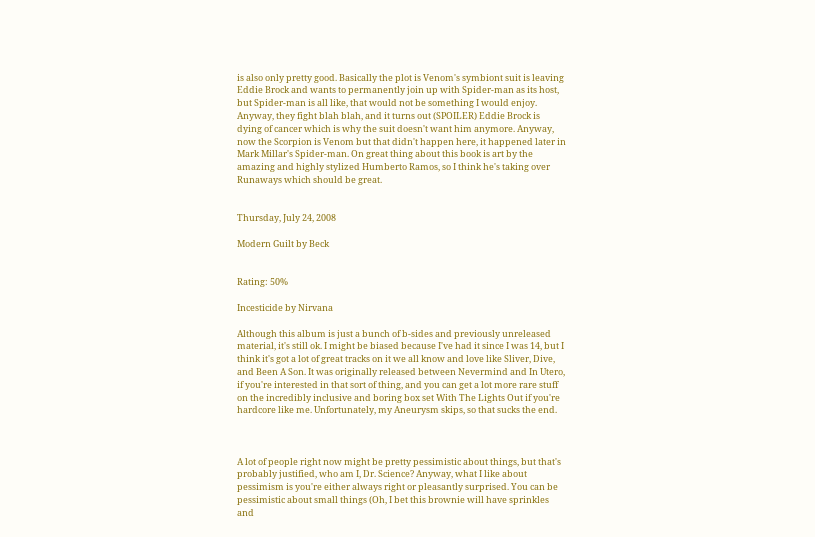is also only pretty good. Basically the plot is Venom's symbiont suit is leaving Eddie Brock and wants to permanently join up with Spider-man as its host, but Spider-man is all like, that would not be something I would enjoy. Anyway, they fight blah blah, and it turns out (SPOILER) Eddie Brock is dying of cancer which is why the suit doesn't want him anymore. Anyway, now the Scorpion is Venom but that didn't happen here, it happened later in Mark Millar's Spider-man. On great thing about this book is art by the amazing and highly stylized Humberto Ramos, so I think he's taking over Runaways which should be great.


Thursday, July 24, 2008

Modern Guilt by Beck


Rating: 50%

Incesticide by Nirvana

Although this album is just a bunch of b-sides and previously unreleased material, it's still ok. I might be biased because I've had it since I was 14, but I think it's got a lot of great tracks on it we all know and love like Sliver, Dive, and Been A Son. It was originally released between Nevermind and In Utero, if you're interested in that sort of thing, and you can get a lot more rare stuff on the incredibly inclusive and boring box set With The Lights Out if you're hardcore like me. Unfortunately, my Aneurysm skips, so that sucks the end.



A lot of people right now might be pretty pessimistic about things, but that's probably justified, who am I, Dr. Science? Anyway, what I like about pessimism is you're either always right or pleasantly surprised. You can be pessimistic about small things (Oh, I bet this brownie will have sprinkles and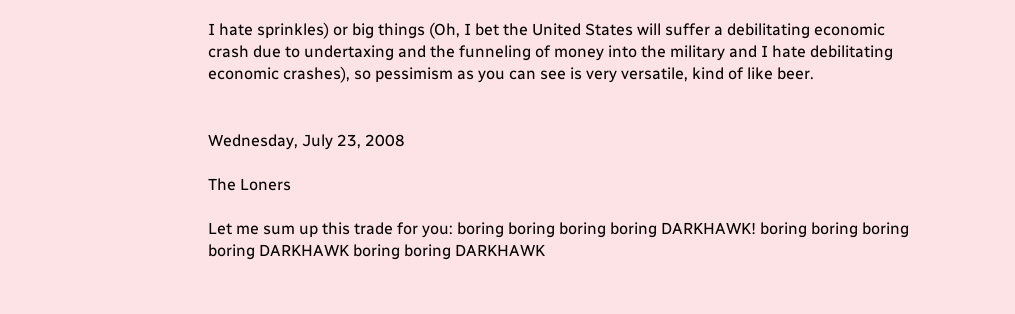I hate sprinkles) or big things (Oh, I bet the United States will suffer a debilitating economic crash due to undertaxing and the funneling of money into the military and I hate debilitating economic crashes), so pessimism as you can see is very versatile, kind of like beer.


Wednesday, July 23, 2008

The Loners

Let me sum up this trade for you: boring boring boring boring DARKHAWK! boring boring boring boring DARKHAWK boring boring DARKHAWK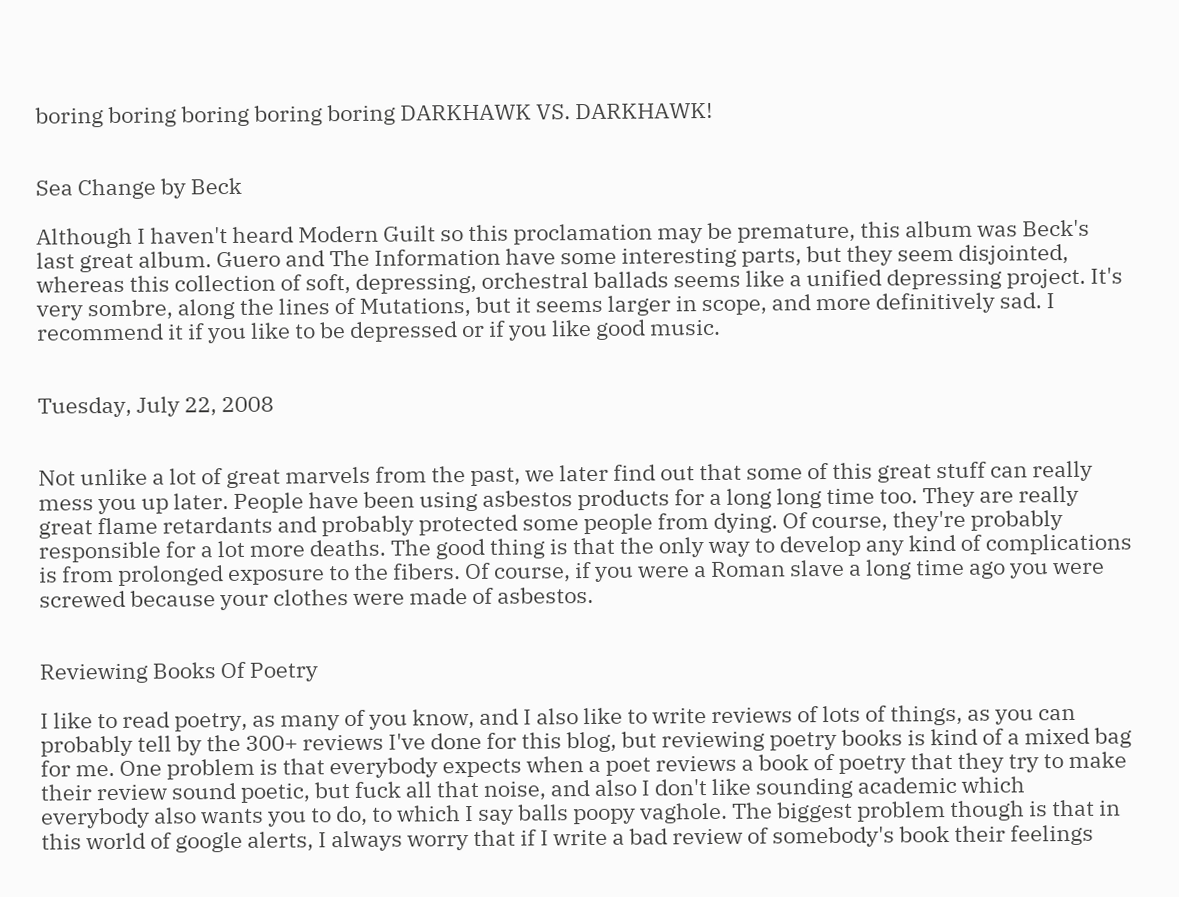boring boring boring boring boring DARKHAWK VS. DARKHAWK!


Sea Change by Beck

Although I haven't heard Modern Guilt so this proclamation may be premature, this album was Beck's last great album. Guero and The Information have some interesting parts, but they seem disjointed, whereas this collection of soft, depressing, orchestral ballads seems like a unified depressing project. It's very sombre, along the lines of Mutations, but it seems larger in scope, and more definitively sad. I recommend it if you like to be depressed or if you like good music.


Tuesday, July 22, 2008


Not unlike a lot of great marvels from the past, we later find out that some of this great stuff can really mess you up later. People have been using asbestos products for a long long time too. They are really great flame retardants and probably protected some people from dying. Of course, they're probably responsible for a lot more deaths. The good thing is that the only way to develop any kind of complications is from prolonged exposure to the fibers. Of course, if you were a Roman slave a long time ago you were screwed because your clothes were made of asbestos.


Reviewing Books Of Poetry

I like to read poetry, as many of you know, and I also like to write reviews of lots of things, as you can probably tell by the 300+ reviews I've done for this blog, but reviewing poetry books is kind of a mixed bag for me. One problem is that everybody expects when a poet reviews a book of poetry that they try to make their review sound poetic, but fuck all that noise, and also I don't like sounding academic which everybody also wants you to do, to which I say balls poopy vaghole. The biggest problem though is that in this world of google alerts, I always worry that if I write a bad review of somebody's book their feelings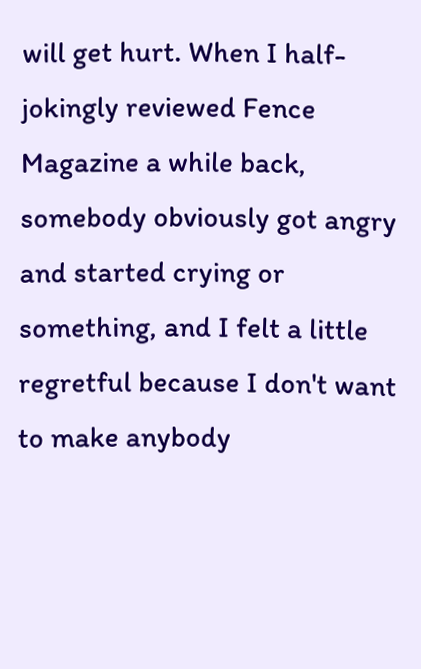will get hurt. When I half-jokingly reviewed Fence Magazine a while back, somebody obviously got angry and started crying or something, and I felt a little regretful because I don't want to make anybody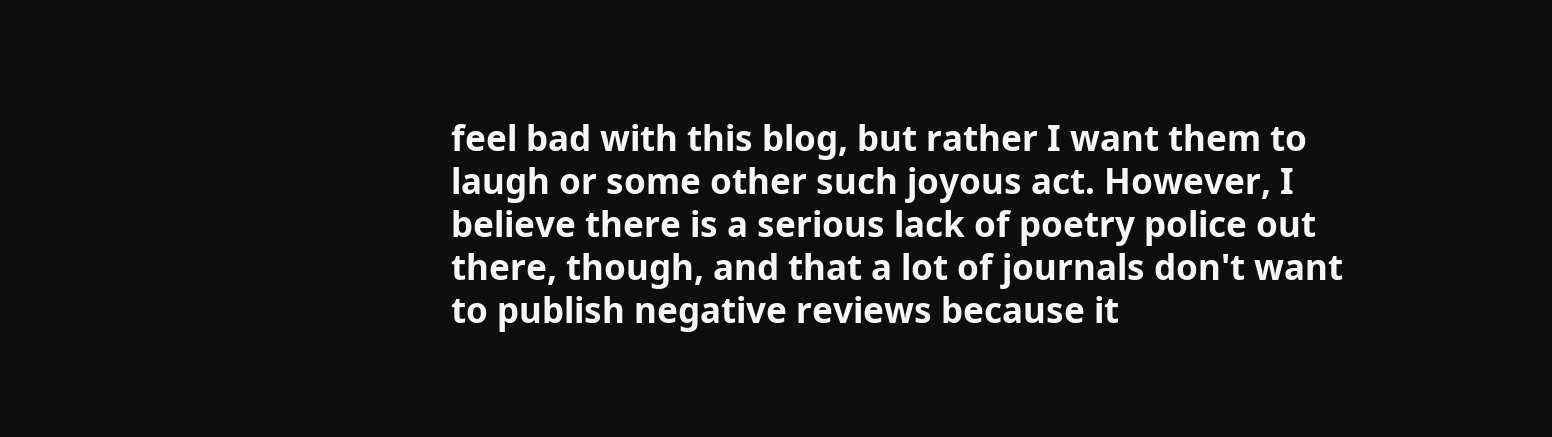feel bad with this blog, but rather I want them to laugh or some other such joyous act. However, I believe there is a serious lack of poetry police out there, though, and that a lot of journals don't want to publish negative reviews because it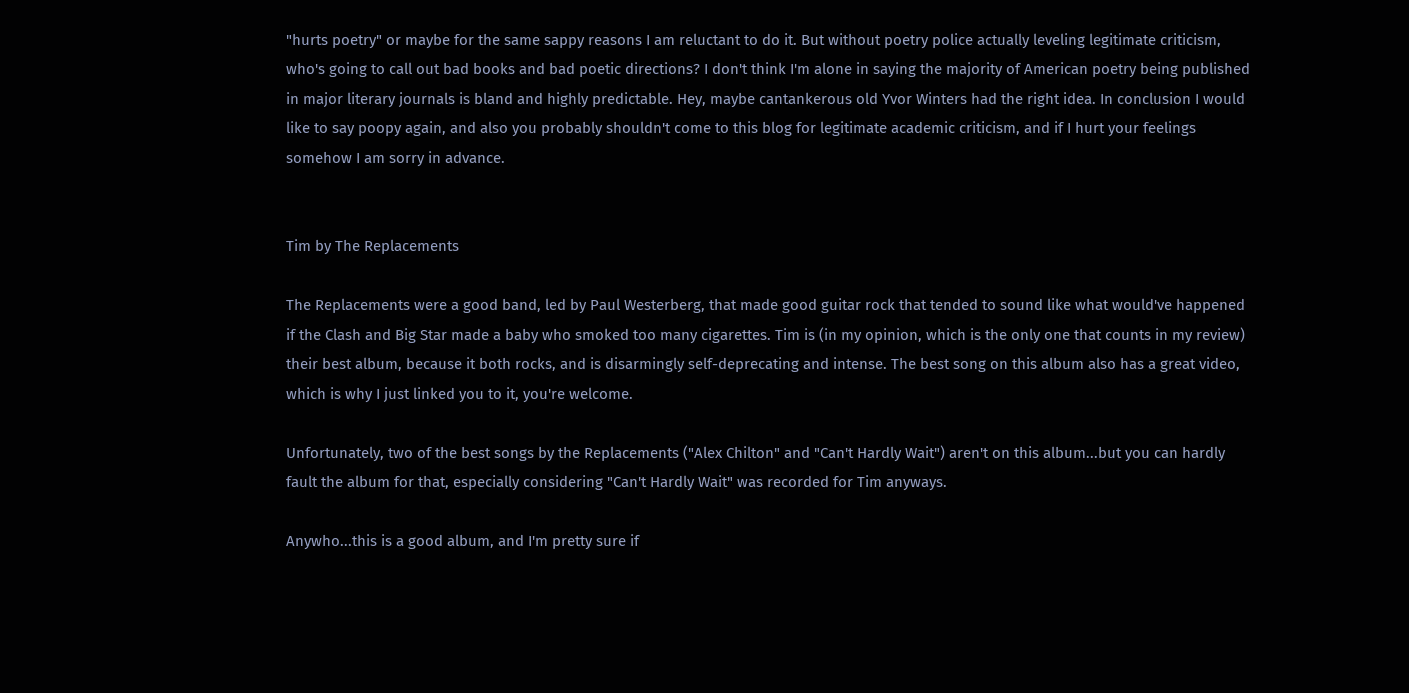"hurts poetry" or maybe for the same sappy reasons I am reluctant to do it. But without poetry police actually leveling legitimate criticism, who's going to call out bad books and bad poetic directions? I don't think I'm alone in saying the majority of American poetry being published in major literary journals is bland and highly predictable. Hey, maybe cantankerous old Yvor Winters had the right idea. In conclusion I would like to say poopy again, and also you probably shouldn't come to this blog for legitimate academic criticism, and if I hurt your feelings somehow I am sorry in advance.


Tim by The Replacements

The Replacements were a good band, led by Paul Westerberg, that made good guitar rock that tended to sound like what would've happened if the Clash and Big Star made a baby who smoked too many cigarettes. Tim is (in my opinion, which is the only one that counts in my review) their best album, because it both rocks, and is disarmingly self-deprecating and intense. The best song on this album also has a great video, which is why I just linked you to it, you're welcome.

Unfortunately, two of the best songs by the Replacements ("Alex Chilton" and "Can't Hardly Wait") aren't on this album...but you can hardly fault the album for that, especially considering "Can't Hardly Wait" was recorded for Tim anyways.

Anywho...this is a good album, and I'm pretty sure if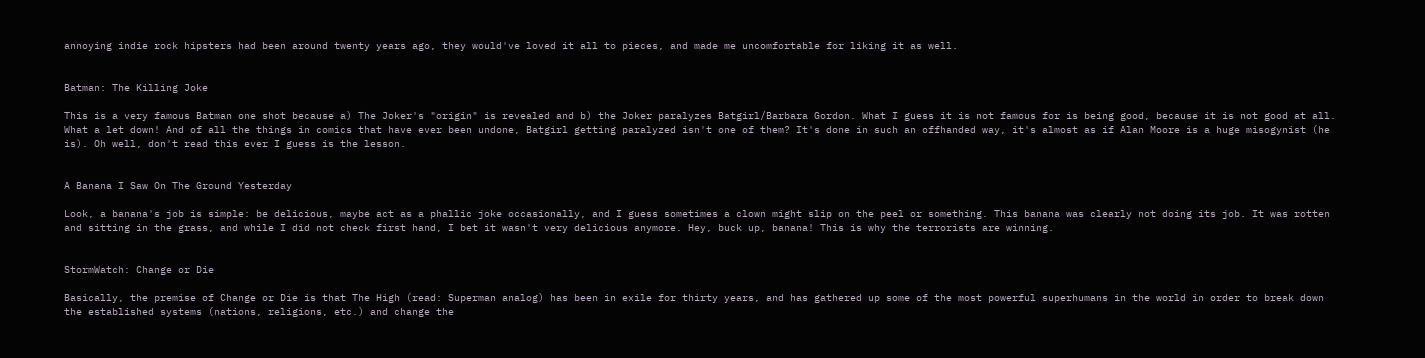annoying indie rock hipsters had been around twenty years ago, they would've loved it all to pieces, and made me uncomfortable for liking it as well.


Batman: The Killing Joke

This is a very famous Batman one shot because a) The Joker's "origin" is revealed and b) the Joker paralyzes Batgirl/Barbara Gordon. What I guess it is not famous for is being good, because it is not good at all. What a let down! And of all the things in comics that have ever been undone, Batgirl getting paralyzed isn't one of them? It's done in such an offhanded way, it's almost as if Alan Moore is a huge misogynist (he is). Oh well, don't read this ever I guess is the lesson.


A Banana I Saw On The Ground Yesterday

Look, a banana's job is simple: be delicious, maybe act as a phallic joke occasionally, and I guess sometimes a clown might slip on the peel or something. This banana was clearly not doing its job. It was rotten and sitting in the grass, and while I did not check first hand, I bet it wasn't very delicious anymore. Hey, buck up, banana! This is why the terrorists are winning.


StormWatch: Change or Die

Basically, the premise of Change or Die is that The High (read: Superman analog) has been in exile for thirty years, and has gathered up some of the most powerful superhumans in the world in order to break down the established systems (nations, religions, etc.) and change the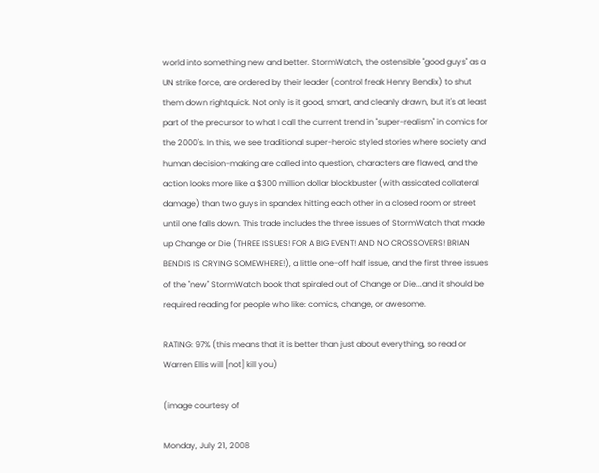world into something new and better. StormWatch, the ostensible "good guys" as a UN strike force, are ordered by their leader (control freak Henry Bendix) to shut them down rightquick. Not only is it good, smart, and cleanly drawn, but it's at least part of the precursor to what I call the current trend in "super-realism" in comics for the 2000's. In this, we see traditional super-heroic styled stories where society and human decision-making are called into question, characters are flawed, and the action looks more like a $300 million dollar blockbuster (with assicated collateral damage) than two guys in spandex hitting each other in a closed room or street until one falls down. This trade includes the three issues of StormWatch that made up Change or Die (THREE ISSUES! FOR A BIG EVENT! AND NO CROSSOVERS! BRIAN BENDIS IS CRYING SOMEWHERE!), a little one-off half issue, and the first three issues of the "new" StormWatch book that spiraled out of Change or Die...and it should be required reading for people who like: comics, change, or awesome.

RATING: 97% (this means that it is better than just about everything, so read or Warren Ellis will [not] kill you)

(image courtesy of

Monday, July 21, 2008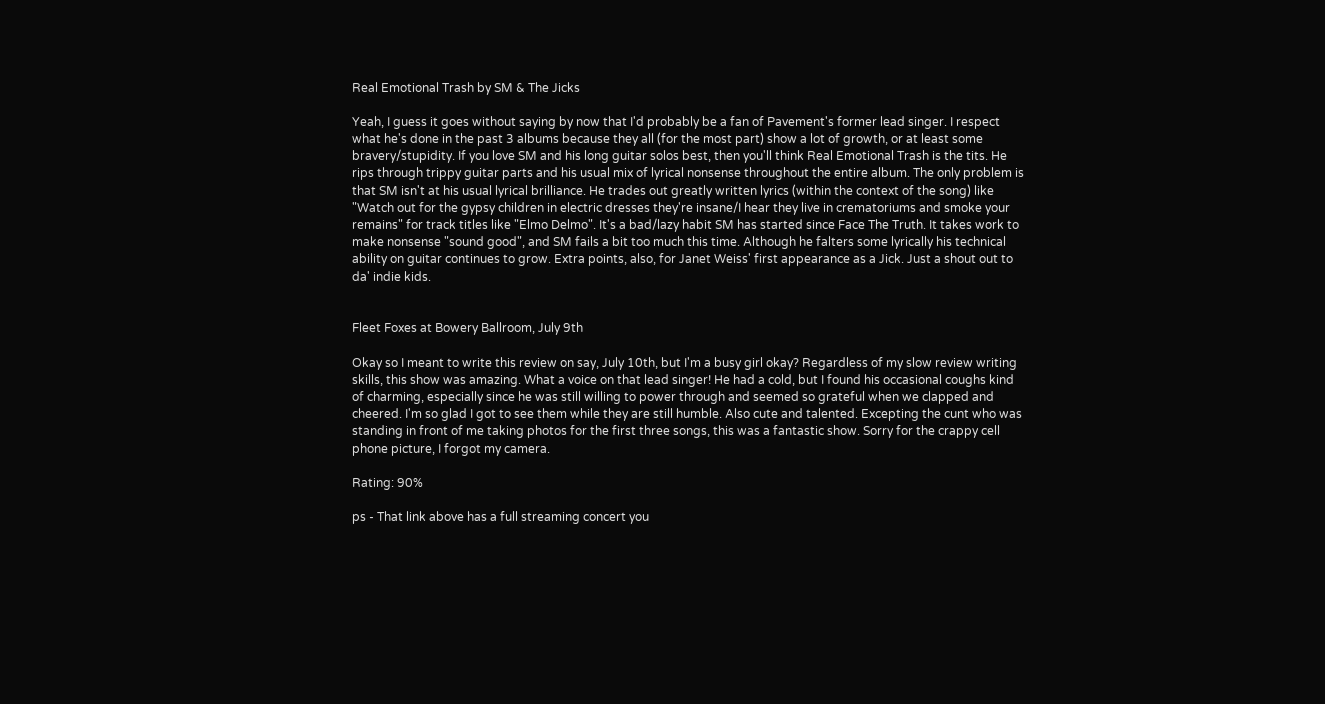Real Emotional Trash by SM & The Jicks

Yeah, I guess it goes without saying by now that I'd probably be a fan of Pavement's former lead singer. I respect what he's done in the past 3 albums because they all (for the most part) show a lot of growth, or at least some bravery/stupidity. If you love SM and his long guitar solos best, then you'll think Real Emotional Trash is the tits. He rips through trippy guitar parts and his usual mix of lyrical nonsense throughout the entire album. The only problem is that SM isn't at his usual lyrical brilliance. He trades out greatly written lyrics (within the context of the song) like "Watch out for the gypsy children in electric dresses they're insane/I hear they live in crematoriums and smoke your remains" for track titles like "Elmo Delmo". It's a bad/lazy habit SM has started since Face The Truth. It takes work to make nonsense "sound good", and SM fails a bit too much this time. Although he falters some lyrically his technical ability on guitar continues to grow. Extra points, also, for Janet Weiss' first appearance as a Jick. Just a shout out to da' indie kids.


Fleet Foxes at Bowery Ballroom, July 9th

Okay so I meant to write this review on say, July 10th, but I'm a busy girl okay? Regardless of my slow review writing skills, this show was amazing. What a voice on that lead singer! He had a cold, but I found his occasional coughs kind of charming, especially since he was still willing to power through and seemed so grateful when we clapped and cheered. I'm so glad I got to see them while they are still humble. Also cute and talented. Excepting the cunt who was standing in front of me taking photos for the first three songs, this was a fantastic show. Sorry for the crappy cell phone picture, I forgot my camera.

Rating: 90%

ps - That link above has a full streaming concert you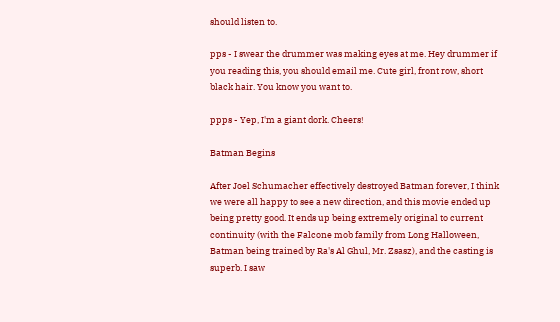should listen to.

pps - I swear the drummer was making eyes at me. Hey drummer if you reading this, you should email me. Cute girl, front row, short black hair. You know you want to.

ppps - Yep, I'm a giant dork. Cheers!

Batman Begins

After Joel Schumacher effectively destroyed Batman forever, I think we were all happy to see a new direction, and this movie ended up being pretty good. It ends up being extremely original to current continuity (with the Falcone mob family from Long Halloween, Batman being trained by Ra's Al Ghul, Mr. Zsasz), and the casting is superb. I saw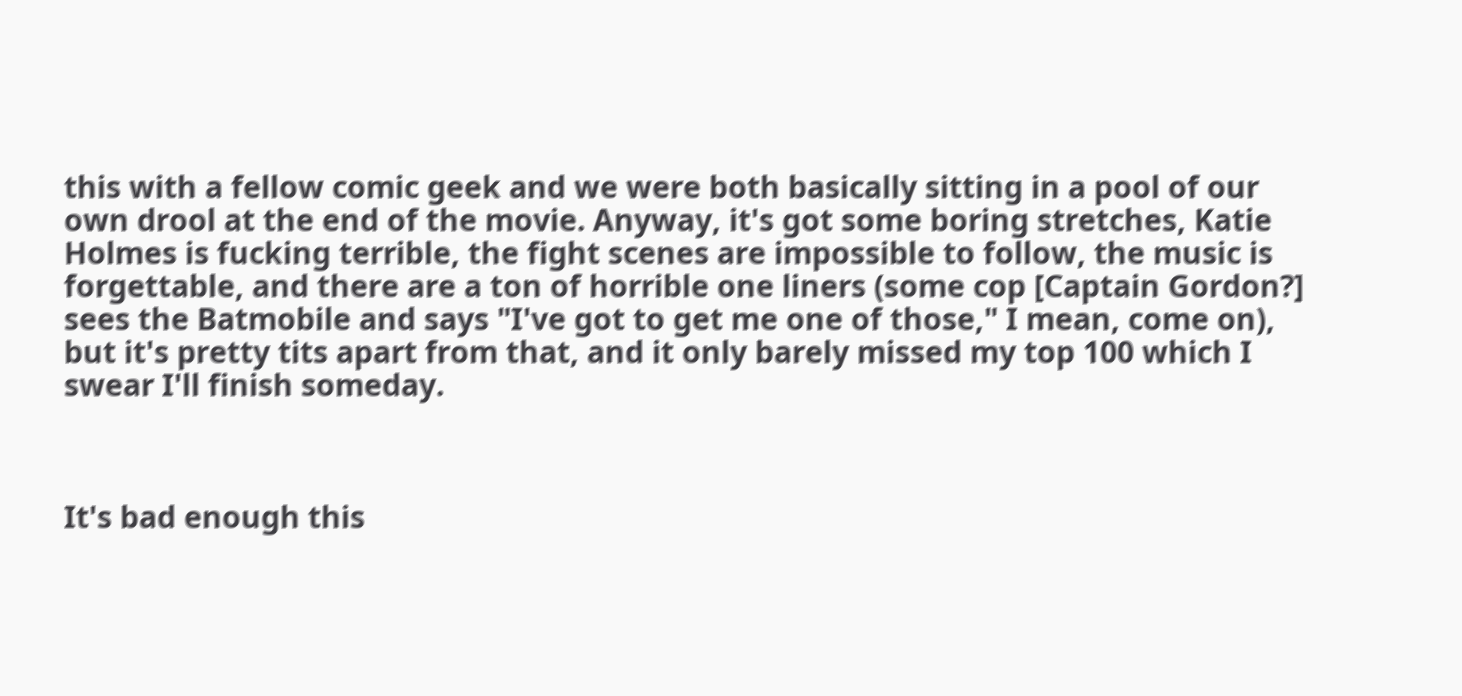this with a fellow comic geek and we were both basically sitting in a pool of our own drool at the end of the movie. Anyway, it's got some boring stretches, Katie Holmes is fucking terrible, the fight scenes are impossible to follow, the music is forgettable, and there are a ton of horrible one liners (some cop [Captain Gordon?] sees the Batmobile and says "I've got to get me one of those," I mean, come on), but it's pretty tits apart from that, and it only barely missed my top 100 which I swear I'll finish someday.



It's bad enough this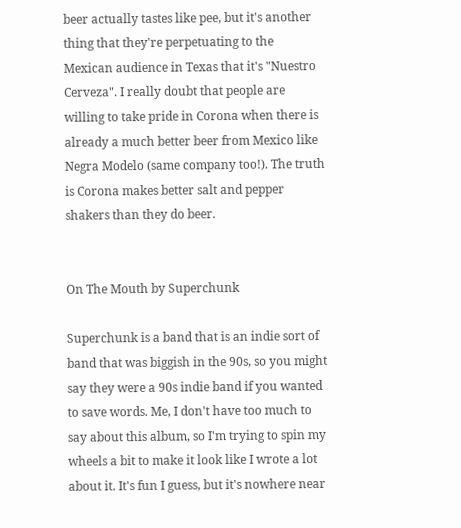beer actually tastes like pee, but it's another thing that they're perpetuating to the Mexican audience in Texas that it's "Nuestro Cerveza". I really doubt that people are willing to take pride in Corona when there is already a much better beer from Mexico like Negra Modelo (same company too!). The truth is Corona makes better salt and pepper shakers than they do beer.


On The Mouth by Superchunk

Superchunk is a band that is an indie sort of band that was biggish in the 90s, so you might say they were a 90s indie band if you wanted to save words. Me, I don't have too much to say about this album, so I'm trying to spin my wheels a bit to make it look like I wrote a lot about it. It's fun I guess, but it's nowhere near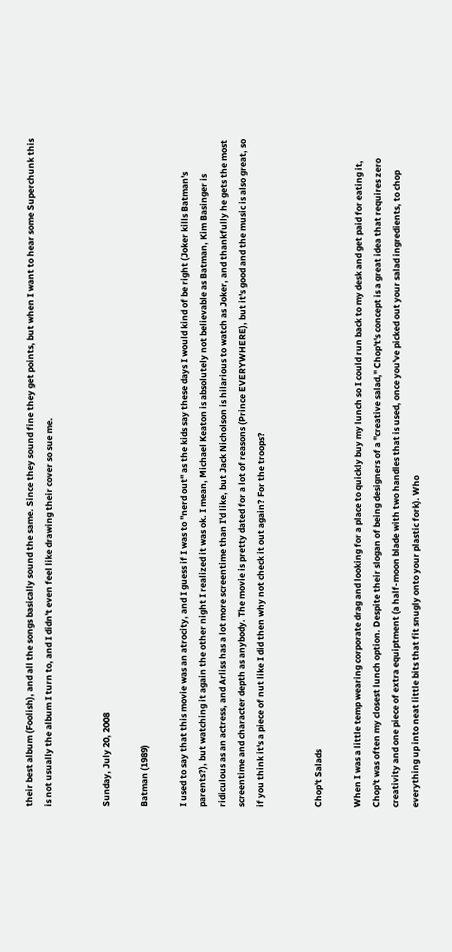their best album (Foolish), and all the songs basically sound the same. Since they sound fine they get points, but when I want to hear some Superchunk this is not usually the album I turn to, and I didn't even feel like drawing their cover so sue me.


Sunday, July 20, 2008

Batman (1989)

I used to say that this movie was an atrocity, and I guess if I was to "nerd out" as the kids say these days I would kind of be right (Joker kills Batman's parents?), but watching it again the other night I realized it was ok. I mean, Michael Keaton is absolutely not believable as Batman, Kim Basinger is ridiculous as an actress, and Arliss has a lot more screentime than I'd like, but Jack Nicholson is hilarious to watch as Joker, and thankfully he gets the most screentime and character depth as anybody. The movie is pretty dated for a lot of reasons (Prince EVERYWHERE), but it's good and the music is also great, so if you think it's a piece of nut like I did then why not check it out again? For the troops?


Chop't Salads

When I was a little temp wearing corporate drag and looking for a place to quickly buy my lunch so I could run back to my desk and get paid for eating it, Chop't was often my closest lunch option. Despite their slogan of being designers of a "creative salad," Chop't's concept is a great idea that requires zero creativity and one piece of extra equiptment (a half-moon blade with two handles that is used, once you've picked out your salad ingredients, to chop everything up into neat little bits that fit snugly onto your plastic fork). Who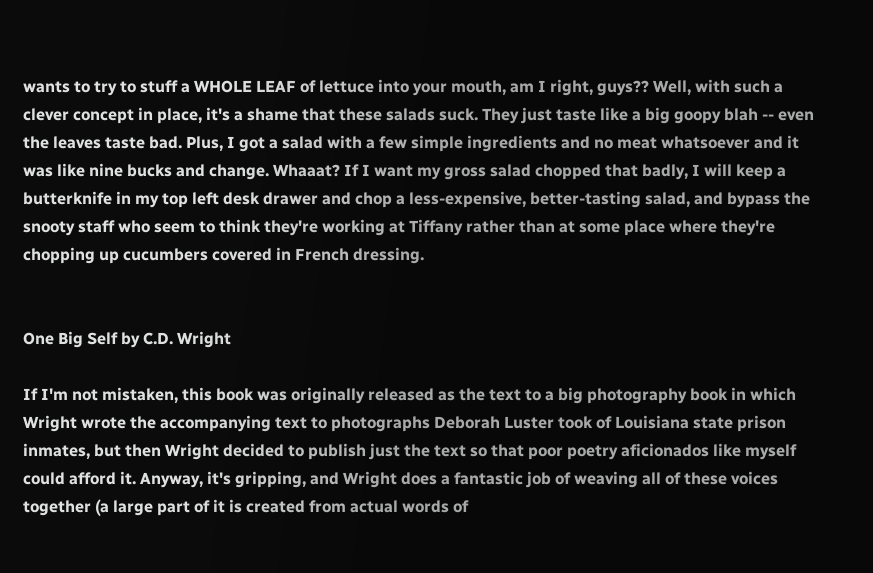wants to try to stuff a WHOLE LEAF of lettuce into your mouth, am I right, guys?? Well, with such a clever concept in place, it's a shame that these salads suck. They just taste like a big goopy blah -- even the leaves taste bad. Plus, I got a salad with a few simple ingredients and no meat whatsoever and it was like nine bucks and change. Whaaat? If I want my gross salad chopped that badly, I will keep a butterknife in my top left desk drawer and chop a less-expensive, better-tasting salad, and bypass the snooty staff who seem to think they're working at Tiffany rather than at some place where they're chopping up cucumbers covered in French dressing.


One Big Self by C.D. Wright

If I'm not mistaken, this book was originally released as the text to a big photography book in which Wright wrote the accompanying text to photographs Deborah Luster took of Louisiana state prison inmates, but then Wright decided to publish just the text so that poor poetry aficionados like myself could afford it. Anyway, it's gripping, and Wright does a fantastic job of weaving all of these voices together (a large part of it is created from actual words of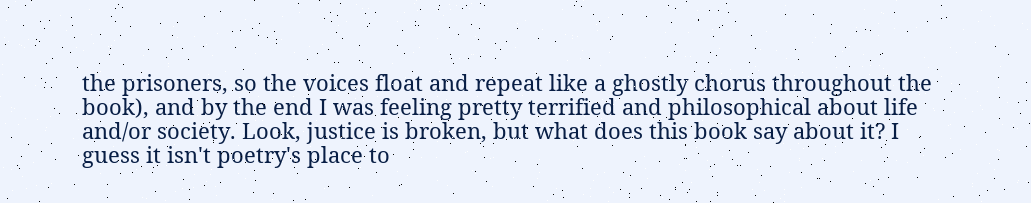the prisoners, so the voices float and repeat like a ghostly chorus throughout the book), and by the end I was feeling pretty terrified and philosophical about life and/or society. Look, justice is broken, but what does this book say about it? I guess it isn't poetry's place to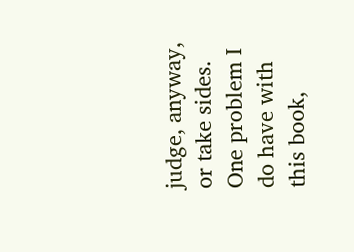judge, anyway, or take sides. One problem I do have with this book,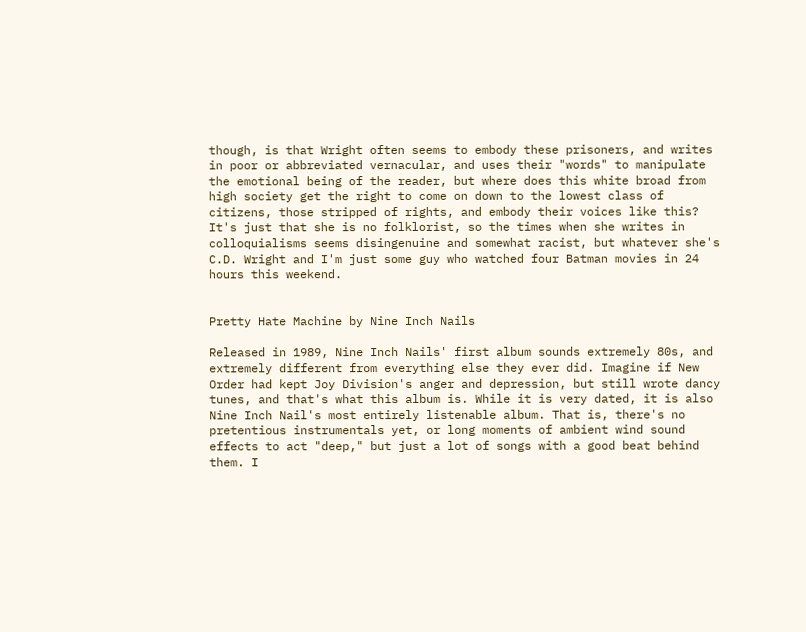though, is that Wright often seems to embody these prisoners, and writes in poor or abbreviated vernacular, and uses their "words" to manipulate the emotional being of the reader, but where does this white broad from high society get the right to come on down to the lowest class of citizens, those stripped of rights, and embody their voices like this? It's just that she is no folklorist, so the times when she writes in colloquialisms seems disingenuine and somewhat racist, but whatever she's C.D. Wright and I'm just some guy who watched four Batman movies in 24 hours this weekend.


Pretty Hate Machine by Nine Inch Nails

Released in 1989, Nine Inch Nails' first album sounds extremely 80s, and extremely different from everything else they ever did. Imagine if New Order had kept Joy Division's anger and depression, but still wrote dancy tunes, and that's what this album is. While it is very dated, it is also Nine Inch Nail's most entirely listenable album. That is, there's no pretentious instrumentals yet, or long moments of ambient wind sound effects to act "deep," but just a lot of songs with a good beat behind them. I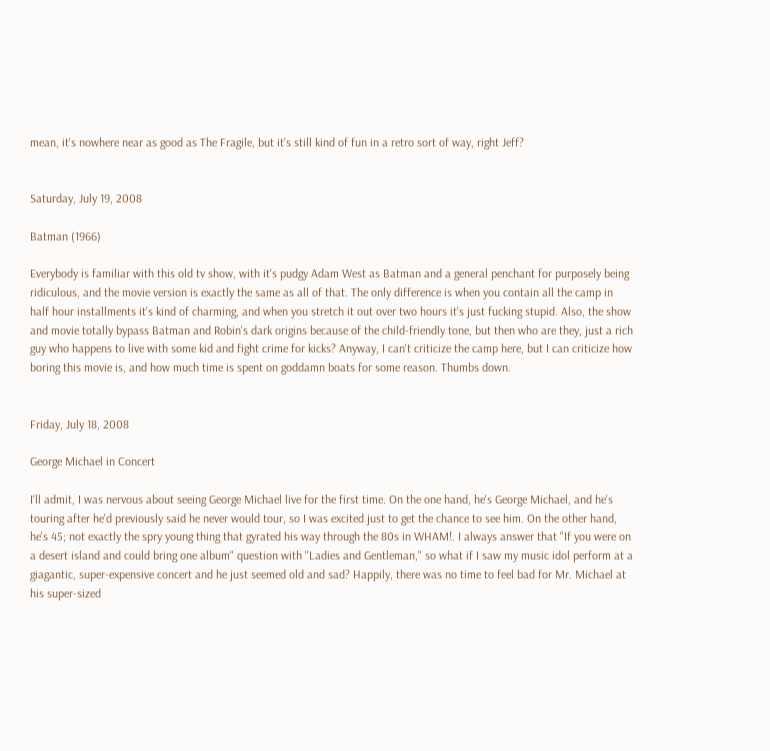mean, it's nowhere near as good as The Fragile, but it's still kind of fun in a retro sort of way, right Jeff?


Saturday, July 19, 2008

Batman (1966)

Everybody is familiar with this old tv show, with it's pudgy Adam West as Batman and a general penchant for purposely being ridiculous, and the movie version is exactly the same as all of that. The only difference is when you contain all the camp in half hour installments it's kind of charming, and when you stretch it out over two hours it's just fucking stupid. Also, the show and movie totally bypass Batman and Robin's dark origins because of the child-friendly tone, but then who are they, just a rich guy who happens to live with some kid and fight crime for kicks? Anyway, I can't criticize the camp here, but I can criticize how boring this movie is, and how much time is spent on goddamn boats for some reason. Thumbs down.


Friday, July 18, 2008

George Michael in Concert

I'll admit, I was nervous about seeing George Michael live for the first time. On the one hand, he's George Michael, and he's touring after he'd previously said he never would tour, so I was excited just to get the chance to see him. On the other hand, he's 45; not exactly the spry young thing that gyrated his way through the 80s in WHAM!. I always answer that "If you were on a desert island and could bring one album" question with "Ladies and Gentleman," so what if I saw my music idol perform at a giagantic, super-expensive concert and he just seemed old and sad? Happily, there was no time to feel bad for Mr. Michael at his super-sized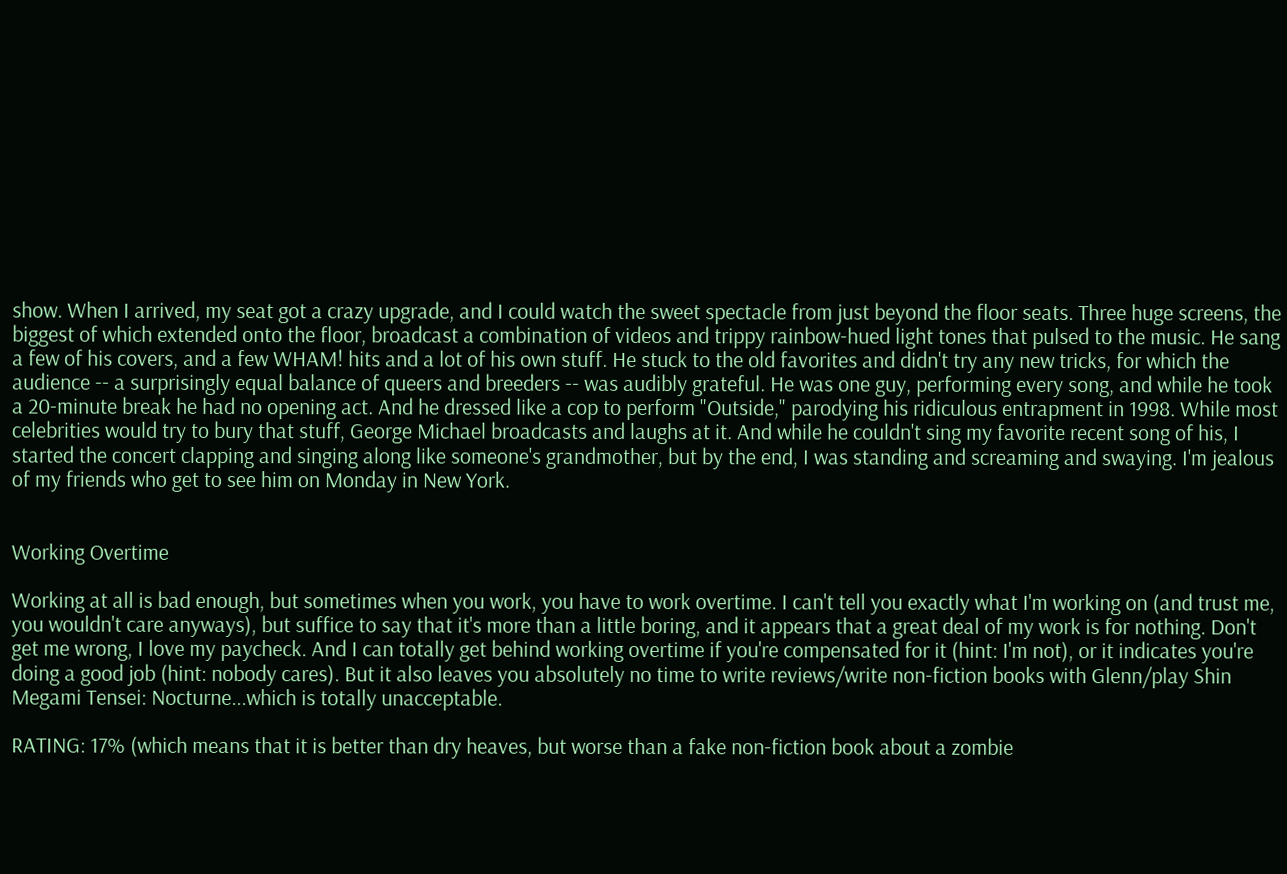show. When I arrived, my seat got a crazy upgrade, and I could watch the sweet spectacle from just beyond the floor seats. Three huge screens, the biggest of which extended onto the floor, broadcast a combination of videos and trippy rainbow-hued light tones that pulsed to the music. He sang a few of his covers, and a few WHAM! hits and a lot of his own stuff. He stuck to the old favorites and didn't try any new tricks, for which the audience -- a surprisingly equal balance of queers and breeders -- was audibly grateful. He was one guy, performing every song, and while he took a 20-minute break he had no opening act. And he dressed like a cop to perform "Outside," parodying his ridiculous entrapment in 1998. While most celebrities would try to bury that stuff, George Michael broadcasts and laughs at it. And while he couldn't sing my favorite recent song of his, I started the concert clapping and singing along like someone's grandmother, but by the end, I was standing and screaming and swaying. I'm jealous of my friends who get to see him on Monday in New York.


Working Overtime

Working at all is bad enough, but sometimes when you work, you have to work overtime. I can't tell you exactly what I'm working on (and trust me, you wouldn't care anyways), but suffice to say that it's more than a little boring, and it appears that a great deal of my work is for nothing. Don't get me wrong, I love my paycheck. And I can totally get behind working overtime if you're compensated for it (hint: I'm not), or it indicates you're doing a good job (hint: nobody cares). But it also leaves you absolutely no time to write reviews/write non-fiction books with Glenn/play Shin Megami Tensei: Nocturne...which is totally unacceptable.

RATING: 17% (which means that it is better than dry heaves, but worse than a fake non-fiction book about a zombie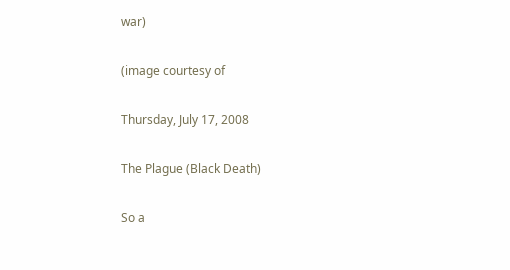war)

(image courtesy of

Thursday, July 17, 2008

The Plague (Black Death)

So a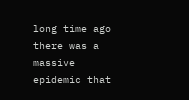long time ago there was a massive epidemic that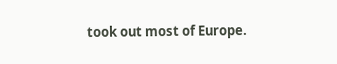took out most of Europe.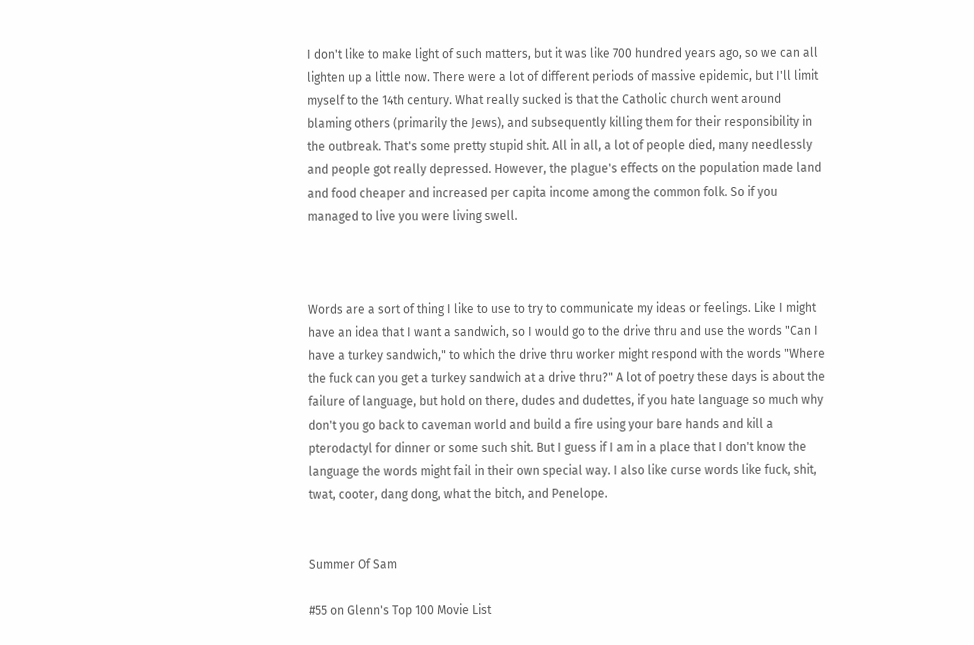I don't like to make light of such matters, but it was like 700 hundred years ago, so we can all lighten up a little now. There were a lot of different periods of massive epidemic, but I'll limit myself to the 14th century. What really sucked is that the Catholic church went around blaming others (primarily the Jews), and subsequently killing them for their responsibility in the outbreak. That's some pretty stupid shit. All in all, a lot of people died, many needlessly and people got really depressed. However, the plague's effects on the population made land and food cheaper and increased per capita income among the common folk. So if you managed to live you were living swell.



Words are a sort of thing I like to use to try to communicate my ideas or feelings. Like I might have an idea that I want a sandwich, so I would go to the drive thru and use the words "Can I have a turkey sandwich," to which the drive thru worker might respond with the words "Where the fuck can you get a turkey sandwich at a drive thru?" A lot of poetry these days is about the failure of language, but hold on there, dudes and dudettes, if you hate language so much why don't you go back to caveman world and build a fire using your bare hands and kill a pterodactyl for dinner or some such shit. But I guess if I am in a place that I don't know the language the words might fail in their own special way. I also like curse words like fuck, shit, twat, cooter, dang dong, what the bitch, and Penelope.


Summer Of Sam

#55 on Glenn's Top 100 Movie List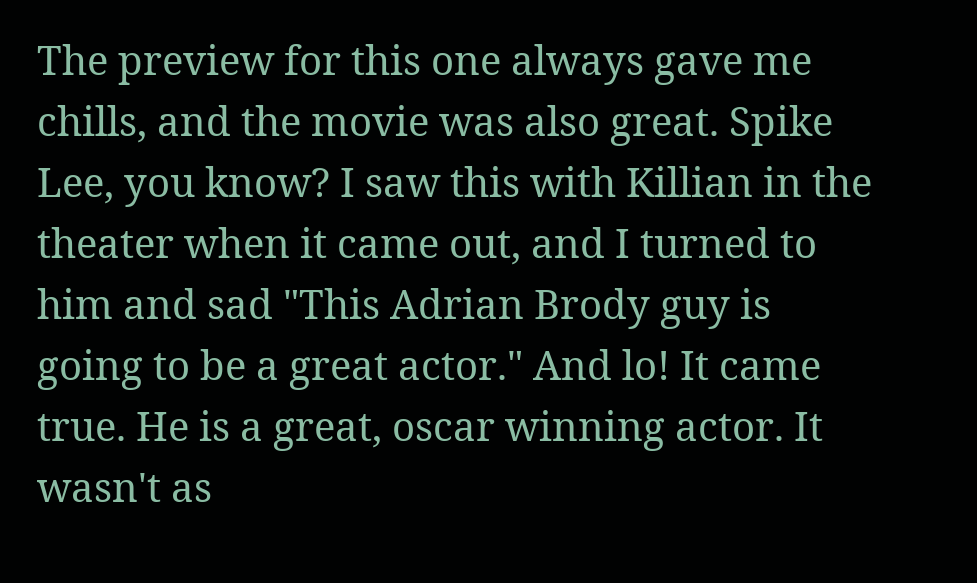The preview for this one always gave me chills, and the movie was also great. Spike Lee, you know? I saw this with Killian in the theater when it came out, and I turned to him and sad "This Adrian Brody guy is going to be a great actor." And lo! It came true. He is a great, oscar winning actor. It wasn't as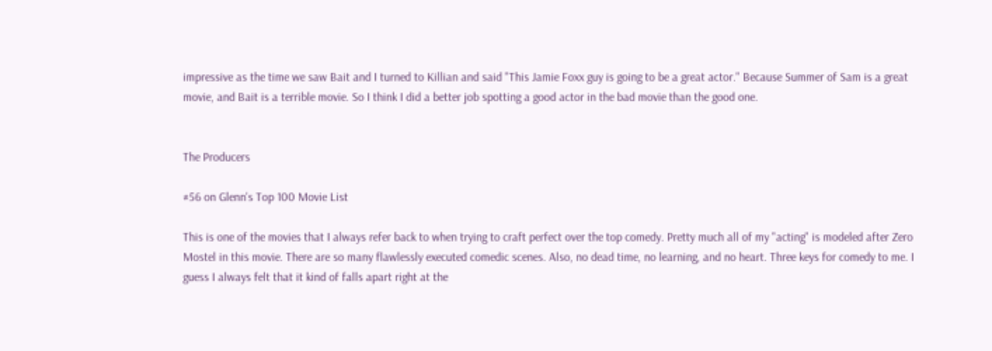impressive as the time we saw Bait and I turned to Killian and said "This Jamie Foxx guy is going to be a great actor." Because Summer of Sam is a great movie, and Bait is a terrible movie. So I think I did a better job spotting a good actor in the bad movie than the good one.


The Producers

#56 on Glenn's Top 100 Movie List

This is one of the movies that I always refer back to when trying to craft perfect over the top comedy. Pretty much all of my "acting" is modeled after Zero Mostel in this movie. There are so many flawlessly executed comedic scenes. Also, no dead time, no learning, and no heart. Three keys for comedy to me. I guess I always felt that it kind of falls apart right at the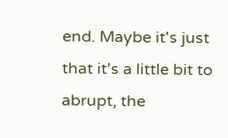end. Maybe it's just that it's a little bit to abrupt, the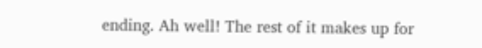ending. Ah well! The rest of it makes up for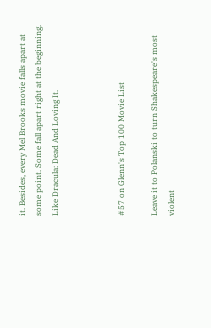it. Besides, every Mel Brooks movie falls apart at some point. Some fall apart right at the beginning. Like Dracula: Dead And Loving It.



#57 on Glenn's Top 100 Movie List

Leave it to Polanski to turn Shakespeare's most violent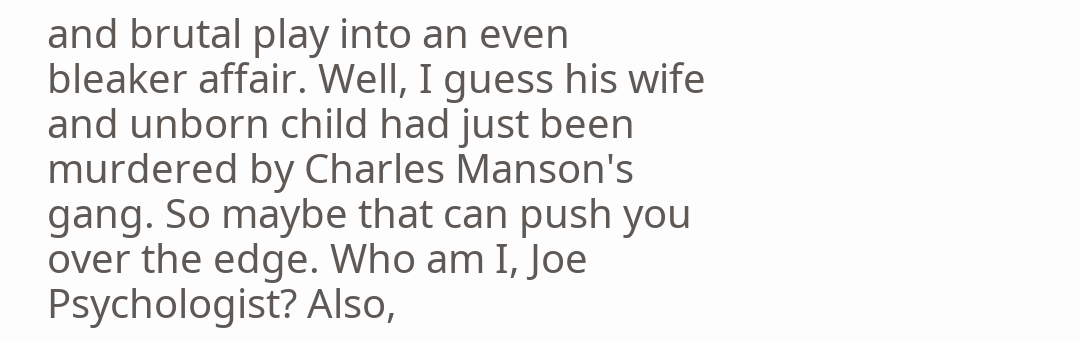and brutal play into an even bleaker affair. Well, I guess his wife and unborn child had just been murdered by Charles Manson's gang. So maybe that can push you over the edge. Who am I, Joe Psychologist? Also,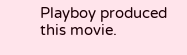Playboy produced this movie.